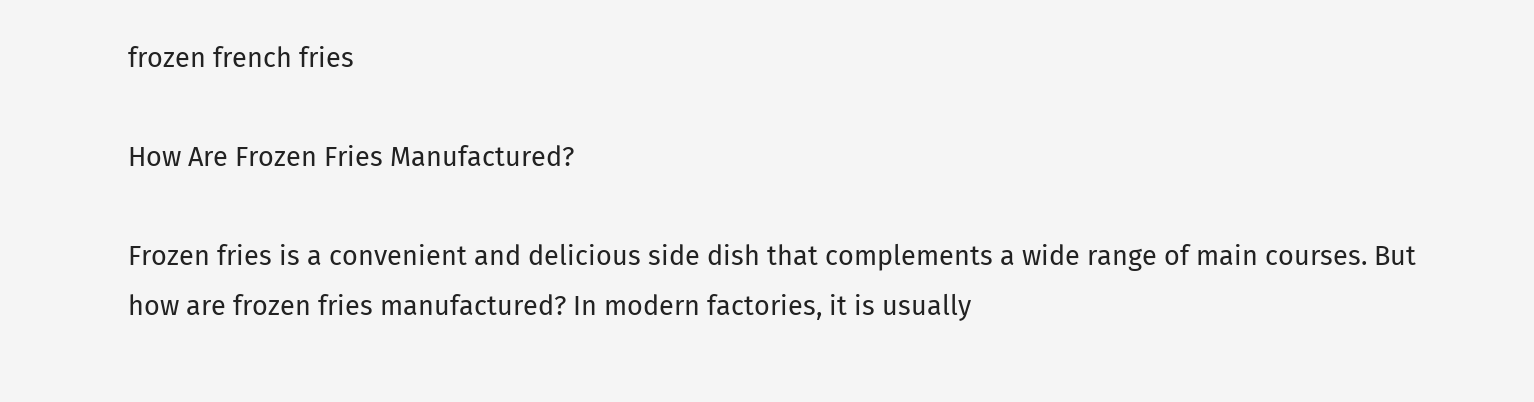frozen french fries

How Are Frozen Fries Manufactured?

Frozen fries is a convenient and delicious side dish that complements a wide range of main courses. But how are frozen fries manufactured? In modern factories, it is usually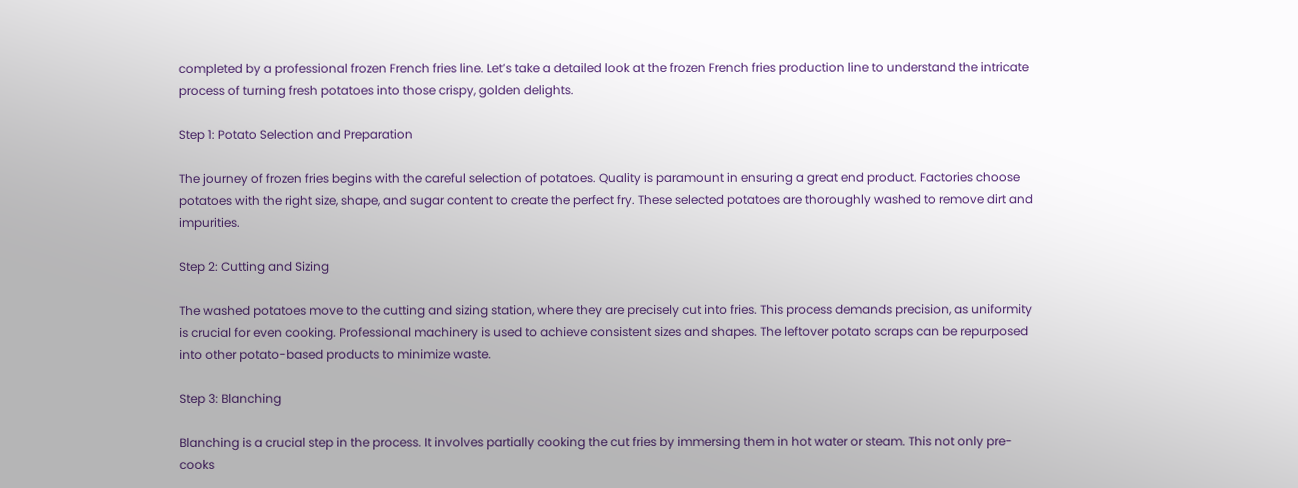completed by a professional frozen French fries line. Let’s take a detailed look at the frozen French fries production line to understand the intricate process of turning fresh potatoes into those crispy, golden delights.

Step 1: Potato Selection and Preparation

The journey of frozen fries begins with the careful selection of potatoes. Quality is paramount in ensuring a great end product. Factories choose potatoes with the right size, shape, and sugar content to create the perfect fry. These selected potatoes are thoroughly washed to remove dirt and impurities.

Step 2: Cutting and Sizing

The washed potatoes move to the cutting and sizing station, where they are precisely cut into fries. This process demands precision, as uniformity is crucial for even cooking. Professional machinery is used to achieve consistent sizes and shapes. The leftover potato scraps can be repurposed into other potato-based products to minimize waste.

Step 3: Blanching

Blanching is a crucial step in the process. It involves partially cooking the cut fries by immersing them in hot water or steam. This not only pre-cooks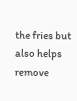the fries but also helps remove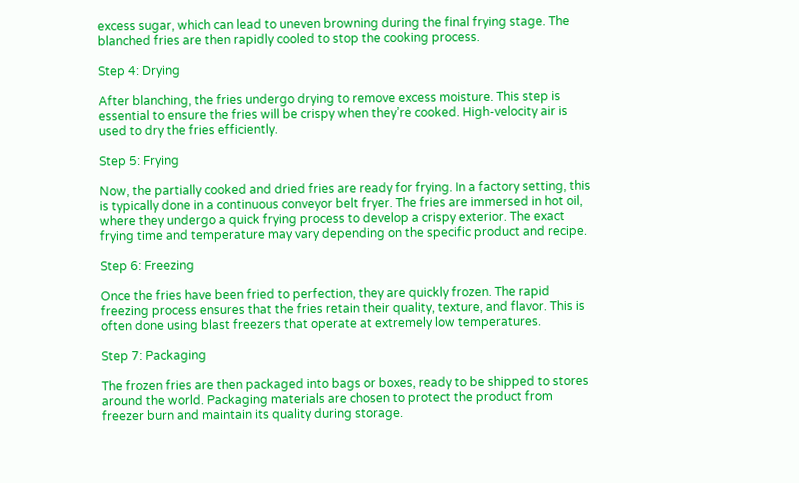excess sugar, which can lead to uneven browning during the final frying stage. The blanched fries are then rapidly cooled to stop the cooking process.

Step 4: Drying

After blanching, the fries undergo drying to remove excess moisture. This step is essential to ensure the fries will be crispy when they’re cooked. High-velocity air is used to dry the fries efficiently.

Step 5: Frying

Now, the partially cooked and dried fries are ready for frying. In a factory setting, this is typically done in a continuous conveyor belt fryer. The fries are immersed in hot oil, where they undergo a quick frying process to develop a crispy exterior. The exact frying time and temperature may vary depending on the specific product and recipe.

Step 6: Freezing

Once the fries have been fried to perfection, they are quickly frozen. The rapid freezing process ensures that the fries retain their quality, texture, and flavor. This is often done using blast freezers that operate at extremely low temperatures.

Step 7: Packaging

The frozen fries are then packaged into bags or boxes, ready to be shipped to stores around the world. Packaging materials are chosen to protect the product from freezer burn and maintain its quality during storage.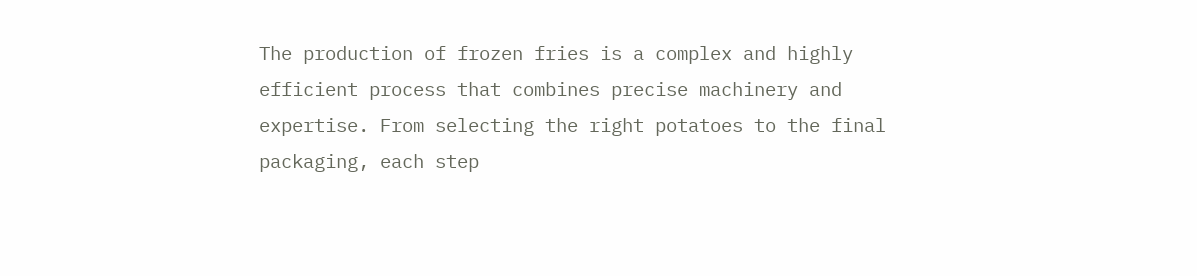The production of frozen fries is a complex and highly efficient process that combines precise machinery and expertise. From selecting the right potatoes to the final packaging, each step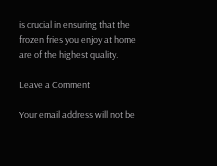is crucial in ensuring that the frozen fries you enjoy at home are of the highest quality.

Leave a Comment

Your email address will not be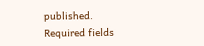published. Required fields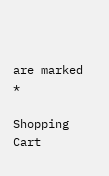are marked *

Shopping Cart